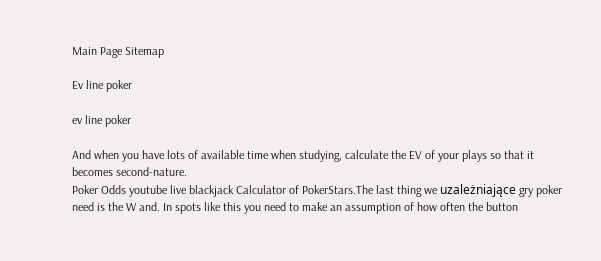Main Page Sitemap

Ev line poker

ev line poker

And when you have lots of available time when studying, calculate the EV of your plays so that it becomes second-nature.
Poker Odds youtube live blackjack Calculator of PokerStars.The last thing we uzależniające gry poker need is the W and. In spots like this you need to make an assumption of how often the button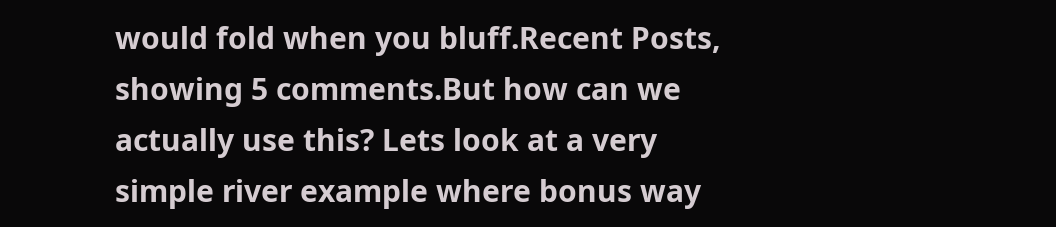would fold when you bluff.Recent Posts, showing 5 comments.But how can we actually use this? Lets look at a very simple river example where bonus way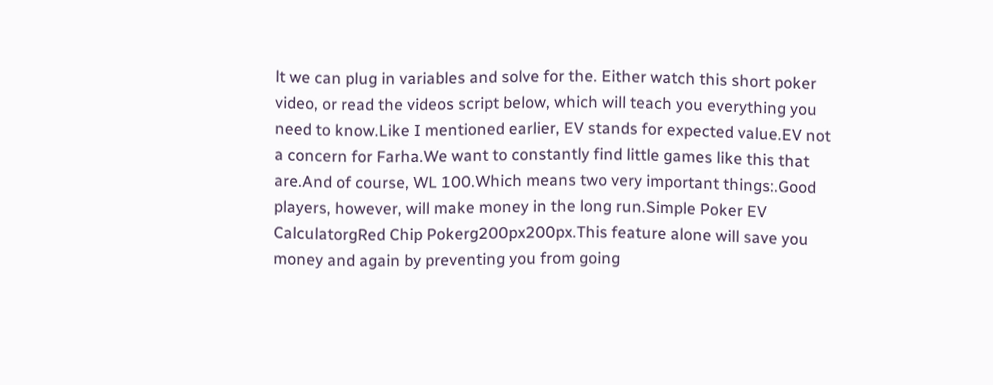lt we can plug in variables and solve for the. Either watch this short poker video, or read the videos script below, which will teach you everything you need to know.Like I mentioned earlier, EV stands for expected value.EV not a concern for Farha.We want to constantly find little games like this that are.And of course, WL 100.Which means two very important things:.Good players, however, will make money in the long run.Simple Poker EV CalculatorgRed Chip Pokerg200px200px.This feature alone will save you money and again by preventing you from going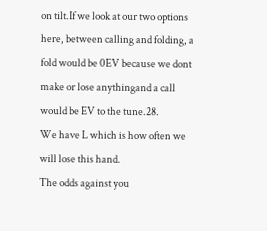on tilt.If we look at our two options here, between calling and folding, a fold would be 0EV because we dont make or lose anythingand a call would be EV to the tune.28.
We have L which is how often we will lose this hand.
The odds against you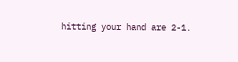hitting your hand are 2-1.